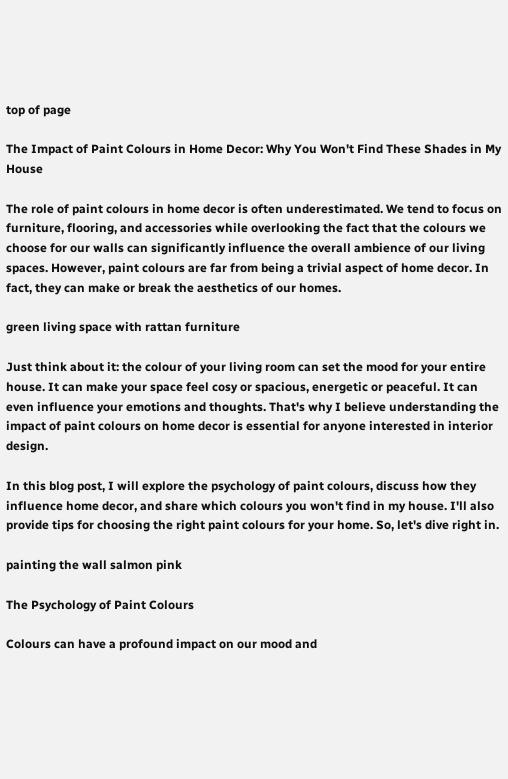top of page

The Impact of Paint Colours in Home Decor: Why You Won't Find These Shades in My House

The role of paint colours in home decor is often underestimated. We tend to focus on furniture, flooring, and accessories while overlooking the fact that the colours we choose for our walls can significantly influence the overall ambience of our living spaces. However, paint colours are far from being a trivial aspect of home decor. In fact, they can make or break the aesthetics of our homes.

green living space with rattan furniture

Just think about it: the colour of your living room can set the mood for your entire house. It can make your space feel cosy or spacious, energetic or peaceful. It can even influence your emotions and thoughts. That's why I believe understanding the impact of paint colours on home decor is essential for anyone interested in interior design.

In this blog post, I will explore the psychology of paint colours, discuss how they influence home decor, and share which colours you won't find in my house. I'll also provide tips for choosing the right paint colours for your home. So, let's dive right in.

painting the wall salmon pink

The Psychology of Paint Colours

Colours can have a profound impact on our mood and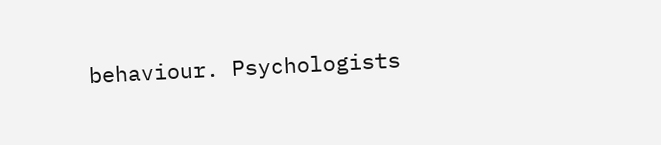behaviour. Psychologists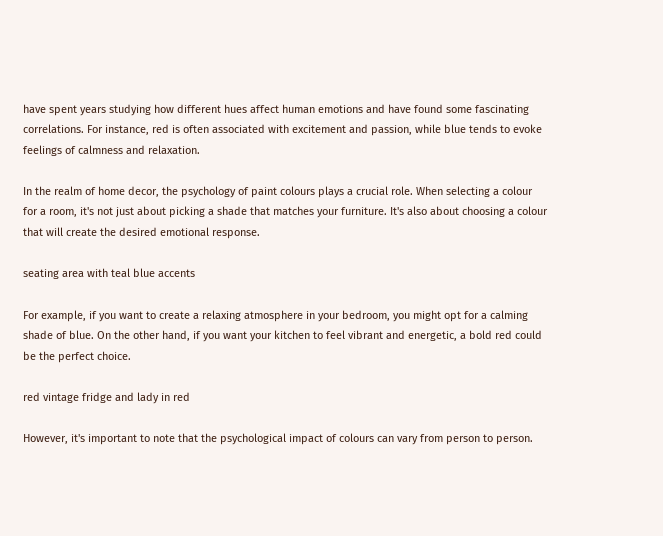have spent years studying how different hues affect human emotions and have found some fascinating correlations. For instance, red is often associated with excitement and passion, while blue tends to evoke feelings of calmness and relaxation.

In the realm of home decor, the psychology of paint colours plays a crucial role. When selecting a colour for a room, it's not just about picking a shade that matches your furniture. It's also about choosing a colour that will create the desired emotional response.

seating area with teal blue accents

For example, if you want to create a relaxing atmosphere in your bedroom, you might opt for a calming shade of blue. On the other hand, if you want your kitchen to feel vibrant and energetic, a bold red could be the perfect choice.

red vintage fridge and lady in red

However, it's important to note that the psychological impact of colours can vary from person to person.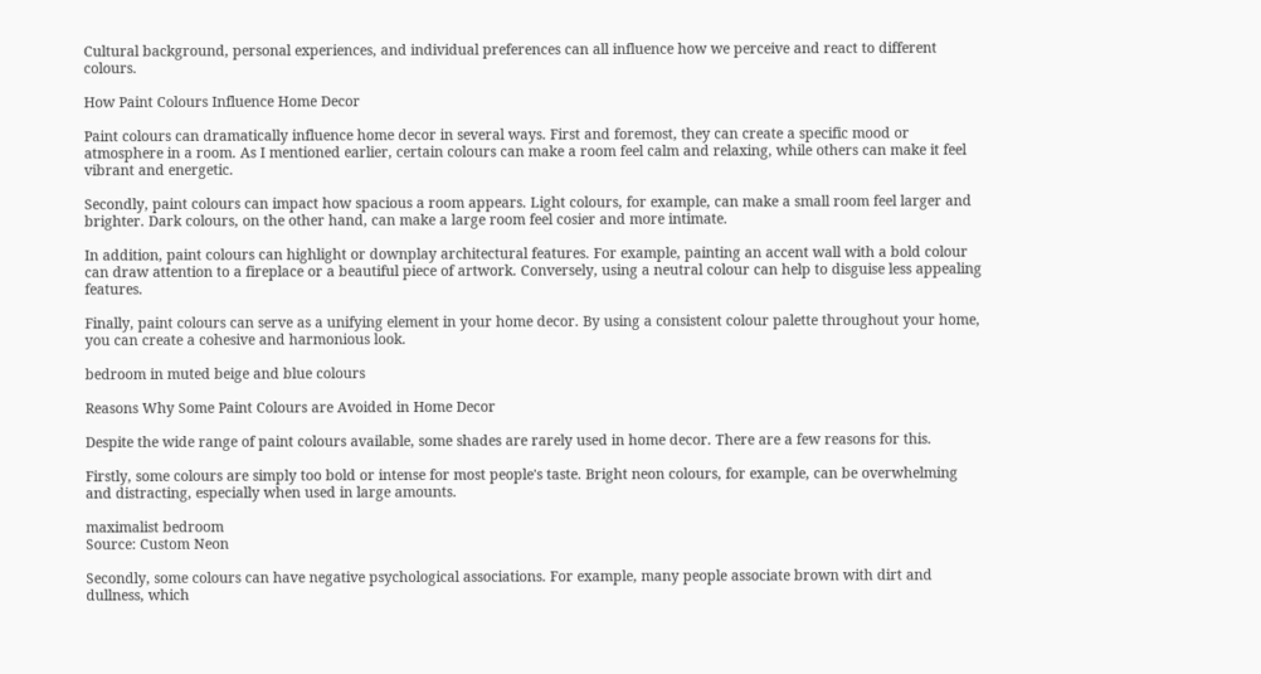Cultural background, personal experiences, and individual preferences can all influence how we perceive and react to different colours.

How Paint Colours Influence Home Decor

Paint colours can dramatically influence home decor in several ways. First and foremost, they can create a specific mood or atmosphere in a room. As I mentioned earlier, certain colours can make a room feel calm and relaxing, while others can make it feel vibrant and energetic.

Secondly, paint colours can impact how spacious a room appears. Light colours, for example, can make a small room feel larger and brighter. Dark colours, on the other hand, can make a large room feel cosier and more intimate.

In addition, paint colours can highlight or downplay architectural features. For example, painting an accent wall with a bold colour can draw attention to a fireplace or a beautiful piece of artwork. Conversely, using a neutral colour can help to disguise less appealing features.

Finally, paint colours can serve as a unifying element in your home decor. By using a consistent colour palette throughout your home, you can create a cohesive and harmonious look.

bedroom in muted beige and blue colours

Reasons Why Some Paint Colours are Avoided in Home Decor

Despite the wide range of paint colours available, some shades are rarely used in home decor. There are a few reasons for this.

Firstly, some colours are simply too bold or intense for most people's taste. Bright neon colours, for example, can be overwhelming and distracting, especially when used in large amounts.

maximalist bedroom
Source: Custom Neon

Secondly, some colours can have negative psychological associations. For example, many people associate brown with dirt and dullness, which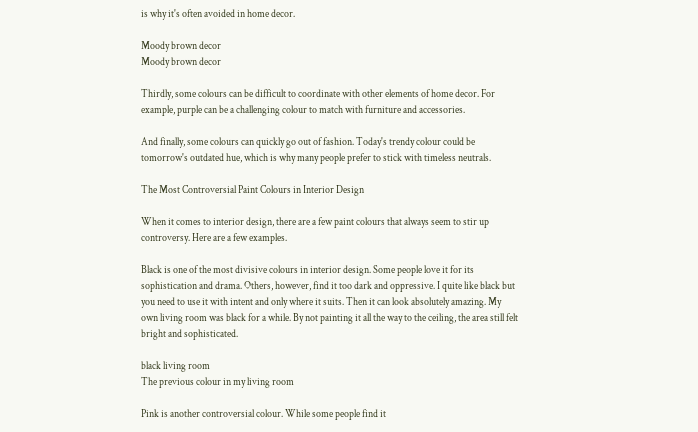is why it's often avoided in home decor.

Moody brown decor
Moody brown decor

Thirdly, some colours can be difficult to coordinate with other elements of home decor. For example, purple can be a challenging colour to match with furniture and accessories.

And finally, some colours can quickly go out of fashion. Today's trendy colour could be tomorrow's outdated hue, which is why many people prefer to stick with timeless neutrals.

The Most Controversial Paint Colours in Interior Design

When it comes to interior design, there are a few paint colours that always seem to stir up controversy. Here are a few examples.

Black is one of the most divisive colours in interior design. Some people love it for its sophistication and drama. Others, however, find it too dark and oppressive. I quite like black but you need to use it with intent and only where it suits. Then it can look absolutely amazing. My own living room was black for a while. By not painting it all the way to the ceiling, the area still felt bright and sophisticated.

black living room
The previous colour in my living room

Pink is another controversial colour. While some people find it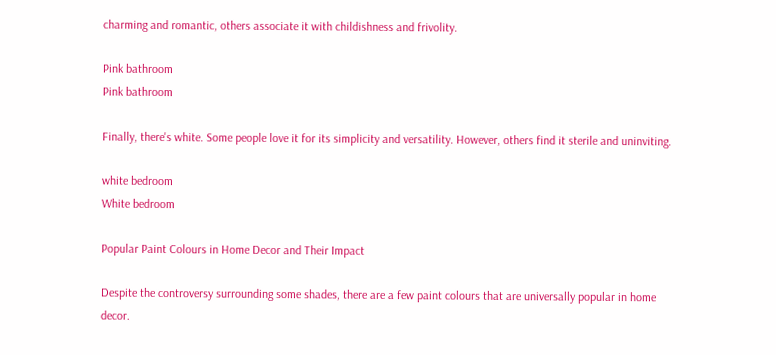charming and romantic, others associate it with childishness and frivolity.

Pink bathroom
Pink bathroom

Finally, there's white. Some people love it for its simplicity and versatility. However, others find it sterile and uninviting.

white bedroom
White bedroom

Popular Paint Colours in Home Decor and Their Impact

Despite the controversy surrounding some shades, there are a few paint colours that are universally popular in home decor.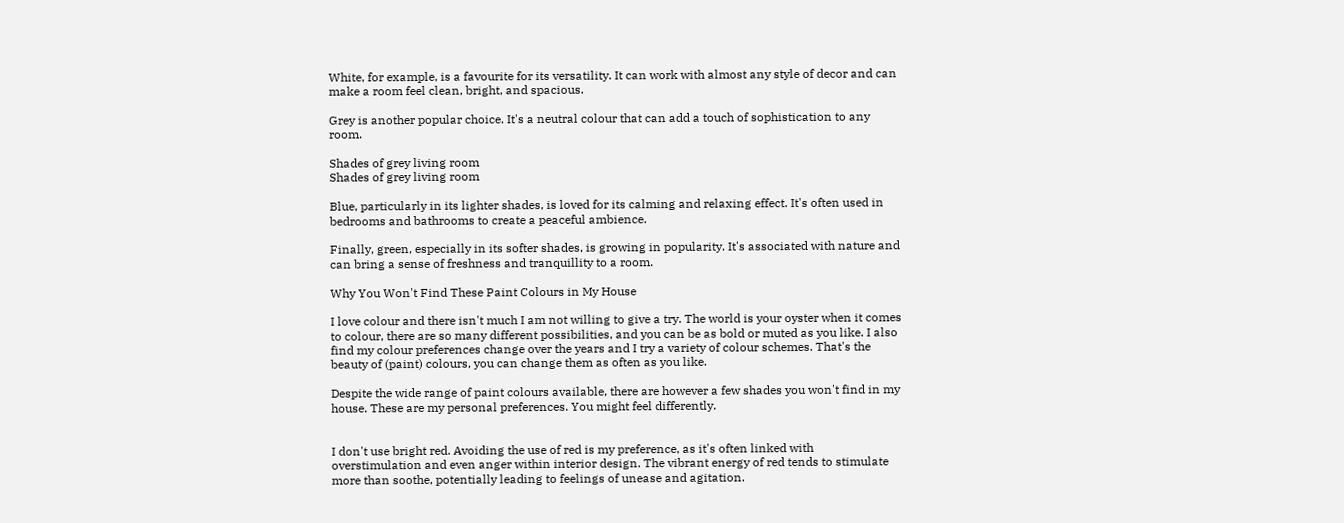White, for example, is a favourite for its versatility. It can work with almost any style of decor and can make a room feel clean, bright, and spacious.

Grey is another popular choice. It's a neutral colour that can add a touch of sophistication to any room.

Shades of grey living room
Shades of grey living room

Blue, particularly in its lighter shades, is loved for its calming and relaxing effect. It's often used in bedrooms and bathrooms to create a peaceful ambience.

Finally, green, especially in its softer shades, is growing in popularity. It's associated with nature and can bring a sense of freshness and tranquillity to a room.

Why You Won't Find These Paint Colours in My House

I love colour and there isn't much I am not willing to give a try. The world is your oyster when it comes to colour, there are so many different possibilities, and you can be as bold or muted as you like. I also find my colour preferences change over the years and I try a variety of colour schemes. That's the beauty of (paint) colours, you can change them as often as you like.

Despite the wide range of paint colours available, there are however a few shades you won't find in my house. These are my personal preferences. You might feel differently.


I don't use bright red. Avoiding the use of red is my preference, as it's often linked with overstimulation and even anger within interior design. The vibrant energy of red tends to stimulate more than soothe, potentially leading to feelings of unease and agitation.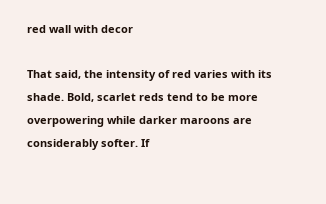red wall with decor

That said, the intensity of red varies with its shade. Bold, scarlet reds tend to be more overpowering while darker maroons are considerably softer. If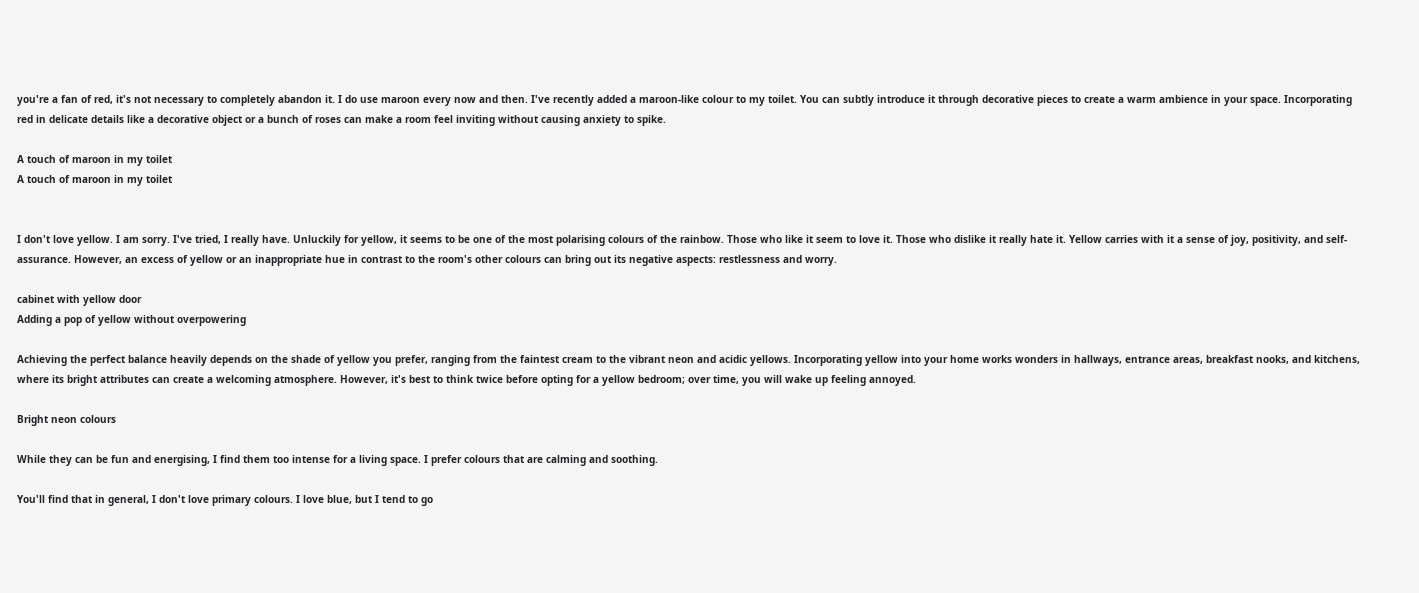you're a fan of red, it's not necessary to completely abandon it. I do use maroon every now and then. I've recently added a maroon-like colour to my toilet. You can subtly introduce it through decorative pieces to create a warm ambience in your space. Incorporating red in delicate details like a decorative object or a bunch of roses can make a room feel inviting without causing anxiety to spike.

A touch of maroon in my toilet
A touch of maroon in my toilet


I don't love yellow. I am sorry. I've tried, I really have. Unluckily for yellow, it seems to be one of the most polarising colours of the rainbow. Those who like it seem to love it. Those who dislike it really hate it. Yellow carries with it a sense of joy, positivity, and self-assurance. However, an excess of yellow or an inappropriate hue in contrast to the room's other colours can bring out its negative aspects: restlessness and worry.

cabinet with yellow door
Adding a pop of yellow without overpowering

Achieving the perfect balance heavily depends on the shade of yellow you prefer, ranging from the faintest cream to the vibrant neon and acidic yellows. Incorporating yellow into your home works wonders in hallways, entrance areas, breakfast nooks, and kitchens, where its bright attributes can create a welcoming atmosphere. However, it's best to think twice before opting for a yellow bedroom; over time, you will wake up feeling annoyed.

Bright neon colours

While they can be fun and energising, I find them too intense for a living space. I prefer colours that are calming and soothing.

You'll find that in general, I don't love primary colours. I love blue, but I tend to go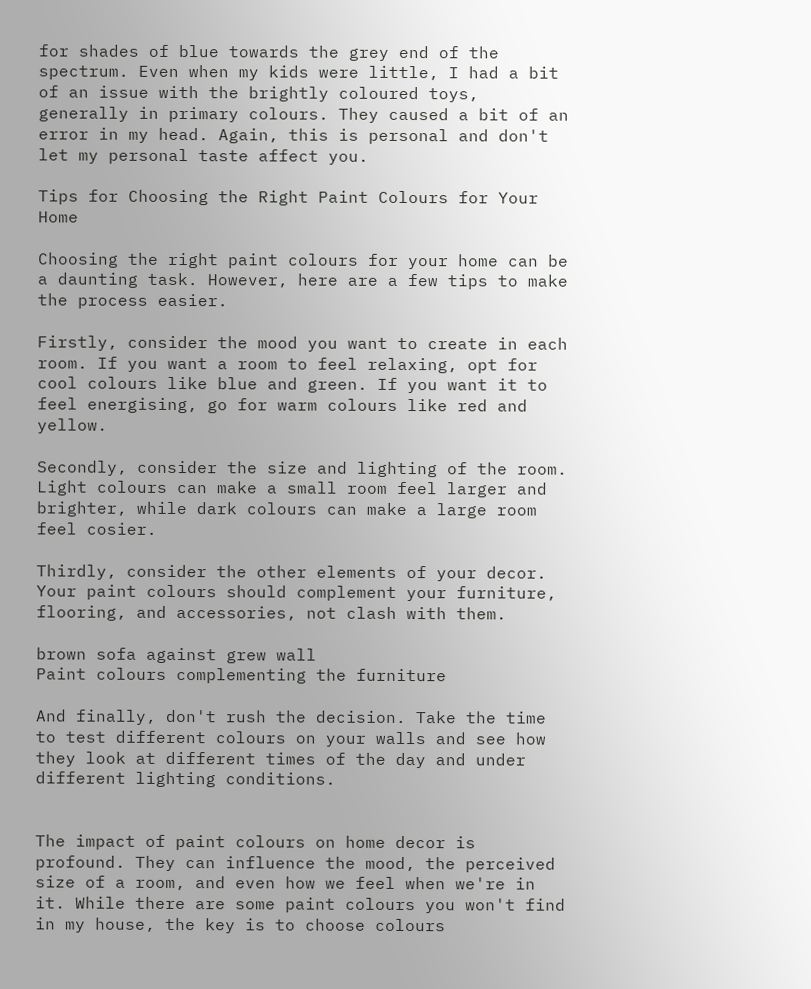for shades of blue towards the grey end of the spectrum. Even when my kids were little, I had a bit of an issue with the brightly coloured toys, generally in primary colours. They caused a bit of an error in my head. Again, this is personal and don't let my personal taste affect you.

Tips for Choosing the Right Paint Colours for Your Home

Choosing the right paint colours for your home can be a daunting task. However, here are a few tips to make the process easier.

Firstly, consider the mood you want to create in each room. If you want a room to feel relaxing, opt for cool colours like blue and green. If you want it to feel energising, go for warm colours like red and yellow.

Secondly, consider the size and lighting of the room. Light colours can make a small room feel larger and brighter, while dark colours can make a large room feel cosier.

Thirdly, consider the other elements of your decor. Your paint colours should complement your furniture, flooring, and accessories, not clash with them.

brown sofa against grew wall
Paint colours complementing the furniture

And finally, don't rush the decision. Take the time to test different colours on your walls and see how they look at different times of the day and under different lighting conditions.


The impact of paint colours on home decor is profound. They can influence the mood, the perceived size of a room, and even how we feel when we're in it. While there are some paint colours you won't find in my house, the key is to choose colours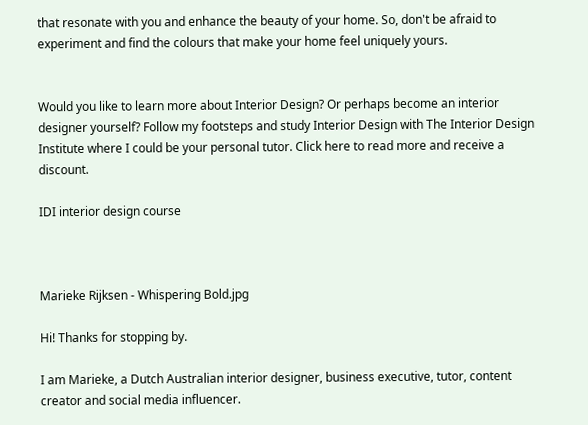that resonate with you and enhance the beauty of your home. So, don't be afraid to experiment and find the colours that make your home feel uniquely yours.


Would you like to learn more about Interior Design? Or perhaps become an interior designer yourself? Follow my footsteps and study Interior Design with The Interior Design Institute where I could be your personal tutor. Click here to read more and receive a discount.

IDI interior design course



Marieke Rijksen - Whispering Bold.jpg

Hi! Thanks for stopping by.

I am Marieke, a Dutch Australian interior designer, business executive, tutor, content creator and social media influencer.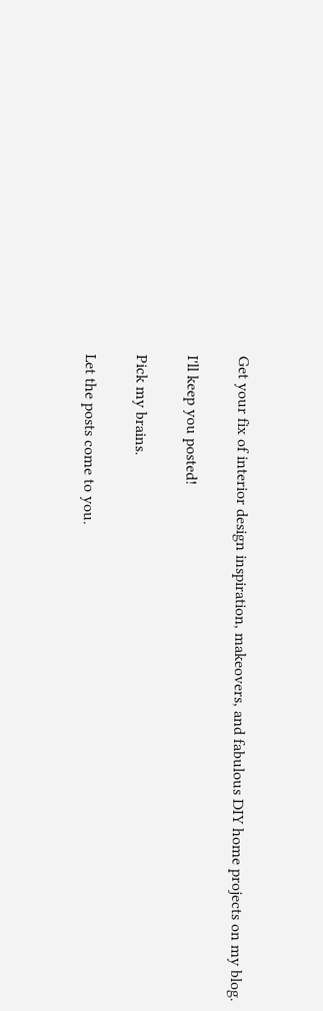Get your fix of interior design inspiration, makeovers, and fabulous DIY home projects on my blog.

I'll keep you posted!

Pick my brains.

Let the posts come to you.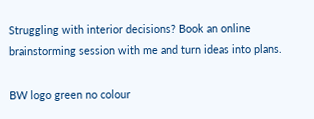Struggling with interior decisions? Book an online brainstorming session with me and turn ideas into plans.

BW logo green no colour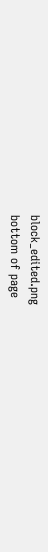block_edited.png
bottom of page